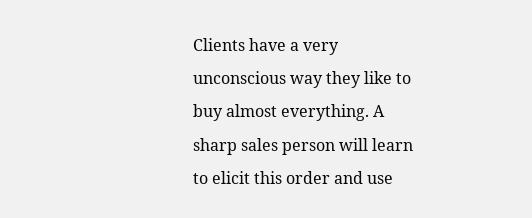Clients have a very unconscious way they like to buy almost everything. A sharp sales person will learn to elicit this order and use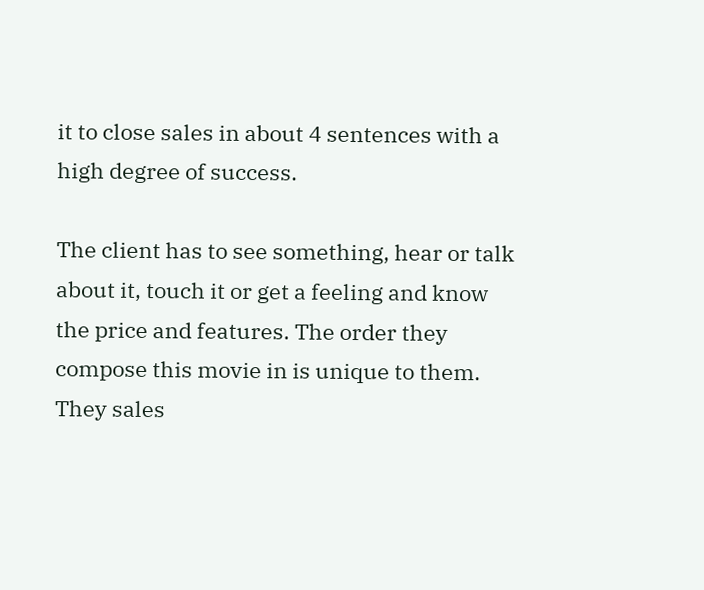it to close sales in about 4 sentences with a high degree of success.

The client has to see something, hear or talk about it, touch it or get a feeling and know the price and features. The order they compose this movie in is unique to them. They sales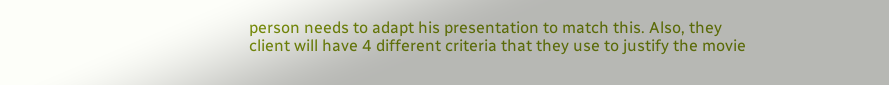person needs to adapt his presentation to match this. Also, they client will have 4 different criteria that they use to justify the movie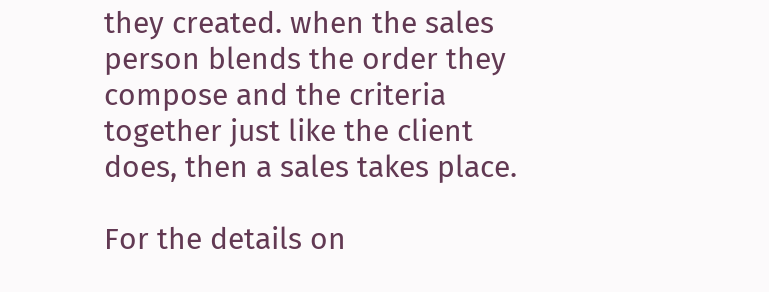they created. when the sales person blends the order they compose and the criteria together just like the client does, then a sales takes place.

For the details on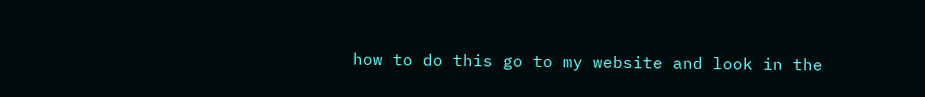how to do this go to my website and look in the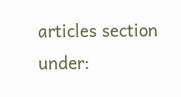articles section under: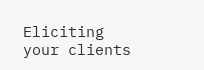Eliciting your clients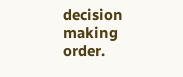decision making order.